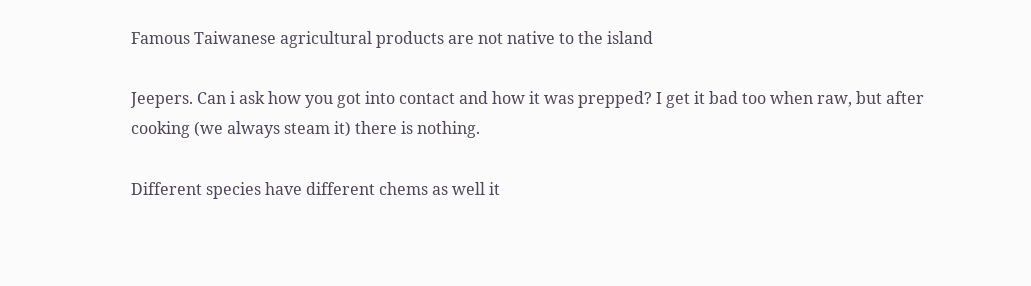Famous Taiwanese agricultural products are not native to the island

Jeepers. Can i ask how you got into contact and how it was prepped? I get it bad too when raw, but after cooking (we always steam it) there is nothing.

Different species have different chems as well it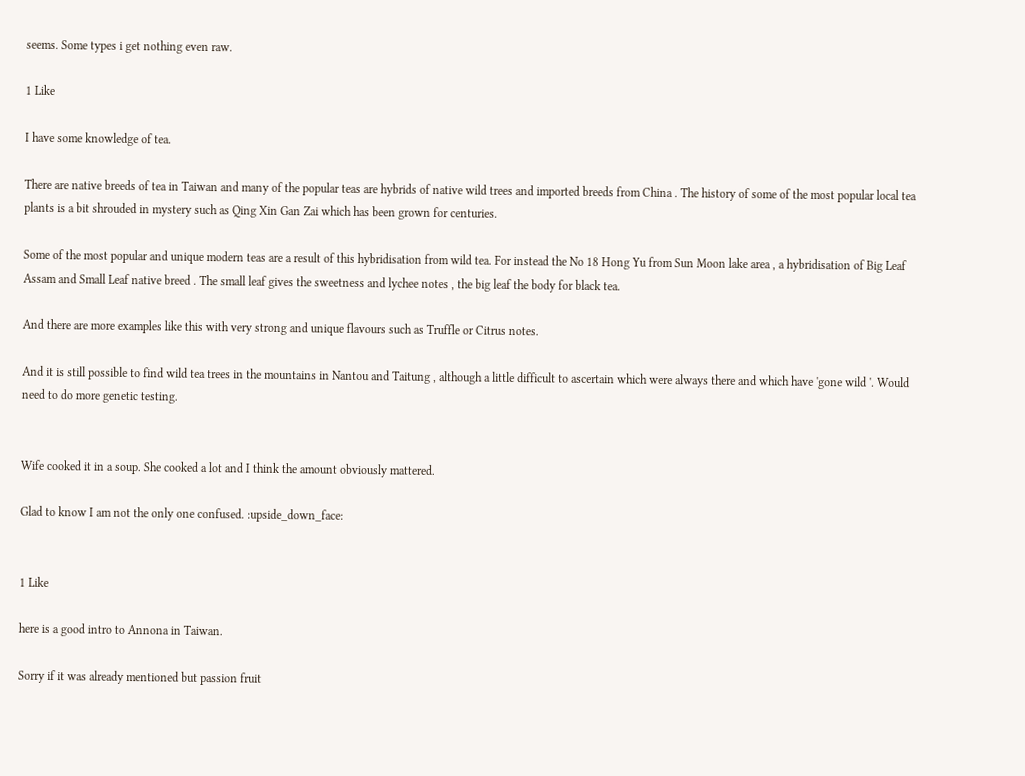seems. Some types i get nothing even raw.

1 Like

I have some knowledge of tea.

There are native breeds of tea in Taiwan and many of the popular teas are hybrids of native wild trees and imported breeds from China . The history of some of the most popular local tea plants is a bit shrouded in mystery such as Qing Xin Gan Zai which has been grown for centuries.

Some of the most popular and unique modern teas are a result of this hybridisation from wild tea. For instead the No 18 Hong Yu from Sun Moon lake area , a hybridisation of Big Leaf Assam and Small Leaf native breed . The small leaf gives the sweetness and lychee notes , the big leaf the body for black tea.

And there are more examples like this with very strong and unique flavours such as Truffle or Citrus notes.

And it is still possible to find wild tea trees in the mountains in Nantou and Taitung , although a little difficult to ascertain which were always there and which have 'gone wild '. Would need to do more genetic testing.


Wife cooked it in a soup. She cooked a lot and I think the amount obviously mattered.

Glad to know I am not the only one confused. :upside_down_face:


1 Like

here is a good intro to Annona in Taiwan.

Sorry if it was already mentioned but passion fruit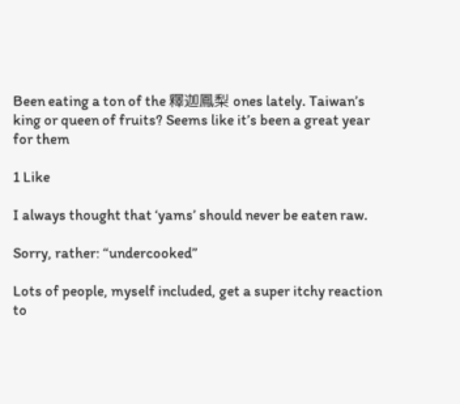Been eating a ton of the 釋迦鳳梨 ones lately. Taiwan’s king or queen of fruits? Seems like it’s been a great year for them

1 Like

I always thought that ‘yams’ should never be eaten raw.

Sorry, rather: “undercooked”

Lots of people, myself included, get a super itchy reaction to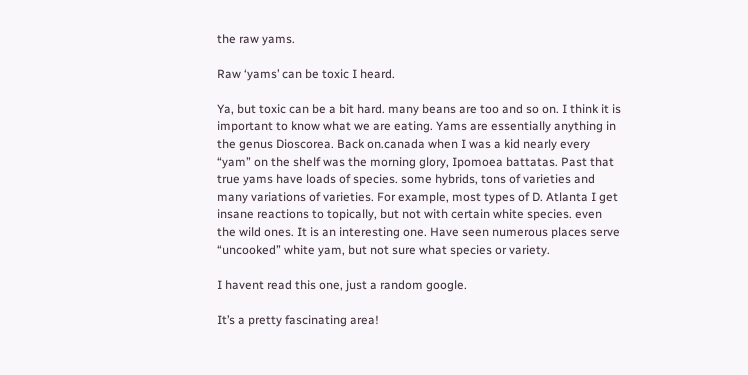the raw yams.

Raw ‘yams’ can be toxic I heard.

Ya, but toxic can be a bit hard. many beans are too and so on. I think it is important to know what we are eating. Yams are essentially anything in the genus Dioscorea. Back on.canada when I was a kid nearly every “yam” on the shelf was the morning glory, Ipomoea battatas. Past that true yams have loads of species. some hybrids, tons of varieties and many variations of varieties. For example, most types of D. Atlanta I get insane reactions to topically, but not with certain white species. even the wild ones. It is an interesting one. Have seen numerous places serve “uncooked” white yam, but not sure what species or variety.

I havent read this one, just a random google.

It’s a pretty fascinating area!